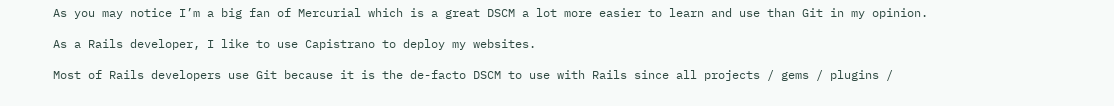As you may notice I’m a big fan of Mercurial which is a great DSCM a lot more easier to learn and use than Git in my opinion.

As a Rails developer, I like to use Capistrano to deploy my websites.

Most of Rails developers use Git because it is the de-facto DSCM to use with Rails since all projects / gems / plugins /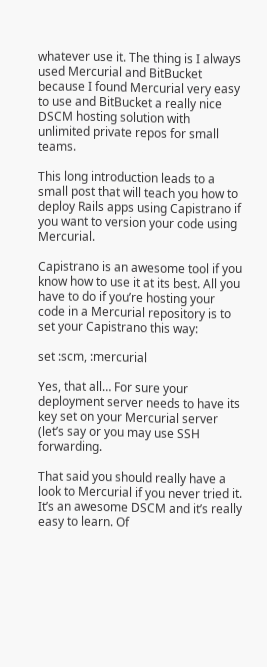whatever use it. The thing is I always used Mercurial and BitBucket because I found Mercurial very easy to use and BitBucket a really nice DSCM hosting solution with unlimited private repos for small teams.

This long introduction leads to a small post that will teach you how to deploy Rails apps using Capistrano if you want to version your code using Mercurial.

Capistrano is an awesome tool if you know how to use it at its best. All you have to do if you’re hosting your code in a Mercurial repository is to set your Capistrano this way:

set :scm, :mercurial

Yes, that all… For sure your deployment server needs to have its key set on your Mercurial server (let’s say or you may use SSH forwarding.

That said you should really have a look to Mercurial if you never tried it. It’s an awesome DSCM and it’s really easy to learn. Of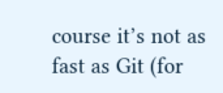course it’s not as fast as Git (for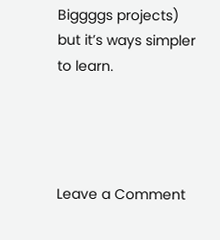Biggggs projects) but it’s ways simpler to learn.




Leave a Comment